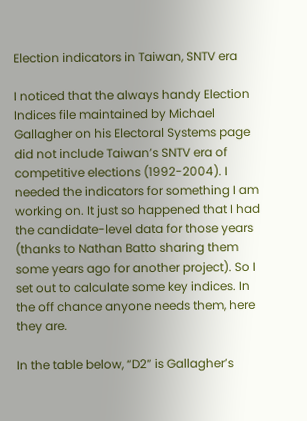Election indicators in Taiwan, SNTV era

I noticed that the always handy Election Indices file maintained by Michael Gallagher on his Electoral Systems page did not include Taiwan’s SNTV era of competitive elections (1992-2004). I needed the indicators for something I am working on. It just so happened that I had the candidate-level data for those years (thanks to Nathan Batto sharing them some years ago for another project). So I set out to calculate some key indices. In the off chance anyone needs them, here they are.

In the table below, “D2” is Gallagher’s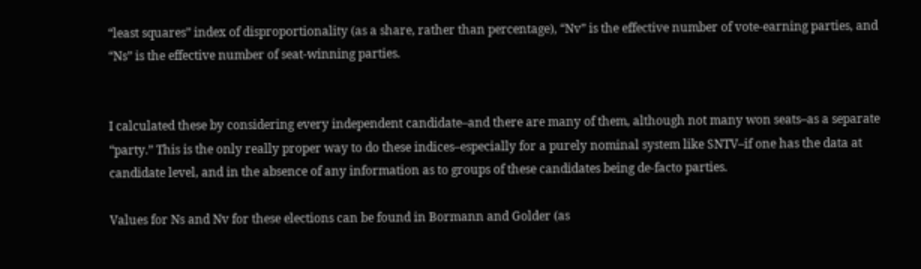“least squares” index of disproportionality (as a share, rather than percentage), “Nv” is the effective number of vote-earning parties, and “Ns” is the effective number of seat-winning parties.


I calculated these by considering every independent candidate–and there are many of them, although not many won seats–as a separate “party.” This is the only really proper way to do these indices–especially for a purely nominal system like SNTV–if one has the data at candidate level, and in the absence of any information as to groups of these candidates being de-facto parties.

Values for Ns and Nv for these elections can be found in Bormann and Golder (as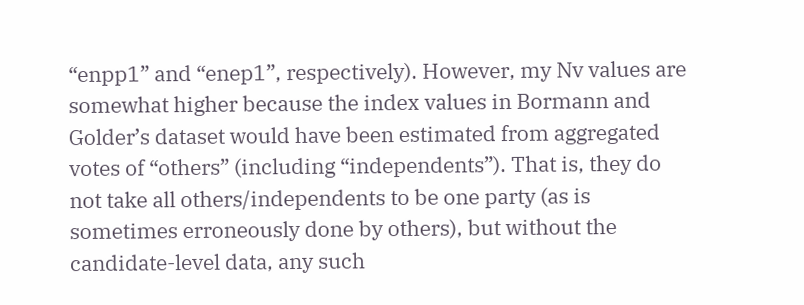“enpp1” and “enep1”, respectively). However, my Nv values are somewhat higher because the index values in Bormann and Golder’s dataset would have been estimated from aggregated votes of “others” (including “independents”). That is, they do not take all others/independents to be one party (as is sometimes erroneously done by others), but without the candidate-level data, any such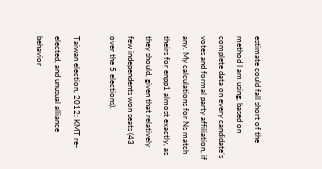estimate could fall short of the method I am using, based on complete data on every candidate’s votes and formal party affiliation, if any. My calculations for Ns match theirs for enpp1 almost exactly, as they should, given that relatively few independents won seats (43 over the 5 elections).

Taiwan election, 2012: KMT re-elected, and unusual alliance behavior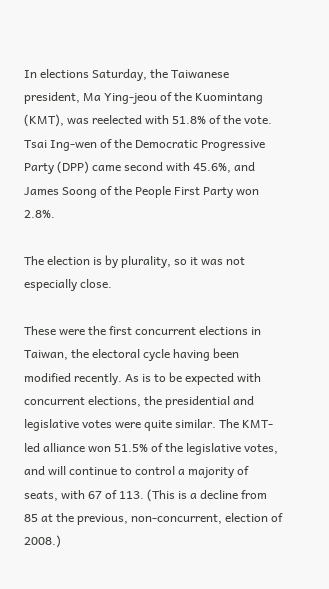In elections Saturday, the Taiwanese president, Ma Ying-jeou of the Kuomintang (KMT), was reelected with 51.8% of the vote. Tsai Ing-wen of the Democratic Progressive Party (DPP) came second with 45.6%, and James Soong of the People First Party won 2.8%.

The election is by plurality, so it was not especially close.

These were the first concurrent elections in Taiwan, the electoral cycle having been modified recently. As is to be expected with concurrent elections, the presidential and legislative votes were quite similar. The KMT-led alliance won 51.5% of the legislative votes, and will continue to control a majority of seats, with 67 of 113. (This is a decline from 85 at the previous, non-concurrent, election of 2008.)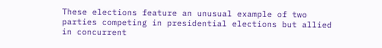These elections feature an unusual example of two parties competing in presidential elections but allied in concurrent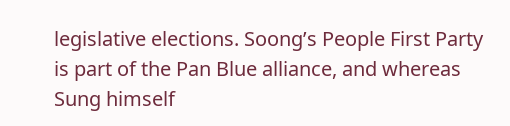legislative elections. Soong’s People First Party is part of the Pan Blue alliance, and whereas Sung himself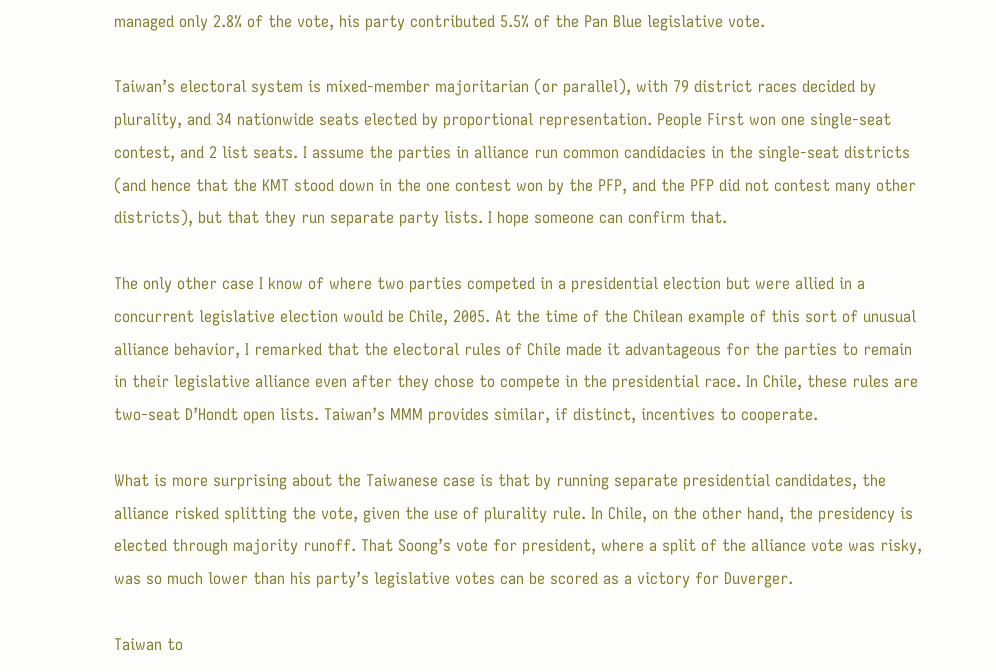managed only 2.8% of the vote, his party contributed 5.5% of the Pan Blue legislative vote.

Taiwan’s electoral system is mixed-member majoritarian (or parallel), with 79 district races decided by plurality, and 34 nationwide seats elected by proportional representation. People First won one single-seat contest, and 2 list seats. I assume the parties in alliance run common candidacies in the single-seat districts (and hence that the KMT stood down in the one contest won by the PFP, and the PFP did not contest many other districts), but that they run separate party lists. I hope someone can confirm that.

The only other case I know of where two parties competed in a presidential election but were allied in a concurrent legislative election would be Chile, 2005. At the time of the Chilean example of this sort of unusual alliance behavior, I remarked that the electoral rules of Chile made it advantageous for the parties to remain in their legislative alliance even after they chose to compete in the presidential race. In Chile, these rules are two-seat D’Hondt open lists. Taiwan’s MMM provides similar, if distinct, incentives to cooperate.

What is more surprising about the Taiwanese case is that by running separate presidential candidates, the alliance risked splitting the vote, given the use of plurality rule. In Chile, on the other hand, the presidency is elected through majority runoff. That Soong’s vote for president, where a split of the alliance vote was risky, was so much lower than his party’s legislative votes can be scored as a victory for Duverger.

Taiwan to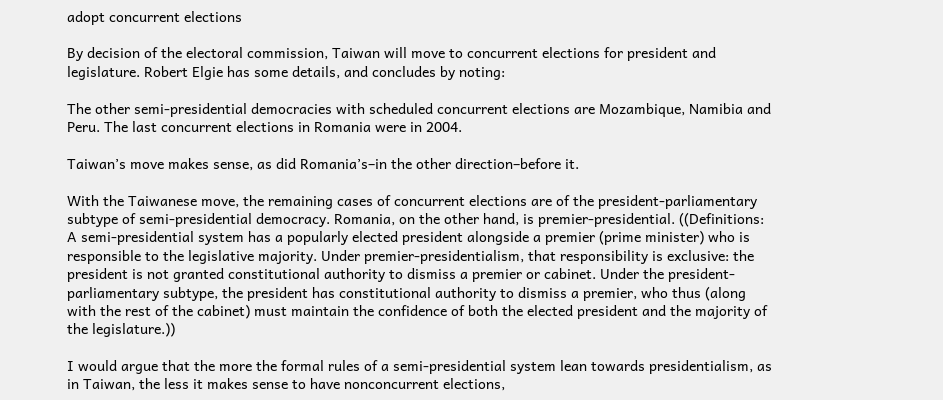adopt concurrent elections

By decision of the electoral commission, Taiwan will move to concurrent elections for president and legislature. Robert Elgie has some details, and concludes by noting:

The other semi-presidential democracies with scheduled concurrent elections are Mozambique, Namibia and Peru. The last concurrent elections in Romania were in 2004.

Taiwan’s move makes sense, as did Romania’s–in the other direction–before it.

With the Taiwanese move, the remaining cases of concurrent elections are of the president-parliamentary subtype of semi-presidential democracy. Romania, on the other hand, is premier-presidential. ((Definitions: A semi-presidential system has a popularly elected president alongside a premier (prime minister) who is responsible to the legislative majority. Under premier-presidentialism, that responsibility is exclusive: the president is not granted constitutional authority to dismiss a premier or cabinet. Under the president-parliamentary subtype, the president has constitutional authority to dismiss a premier, who thus (along with the rest of the cabinet) must maintain the confidence of both the elected president and the majority of the legislature.))

I would argue that the more the formal rules of a semi-presidential system lean towards presidentialism, as in Taiwan, the less it makes sense to have nonconcurrent elections,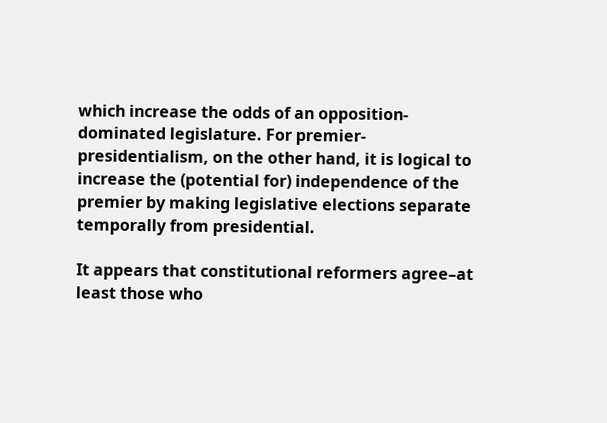which increase the odds of an opposition-dominated legislature. For premier-presidentialism, on the other hand, it is logical to increase the (potential for) independence of the premier by making legislative elections separate temporally from presidential.

It appears that constitutional reformers agree–at least those who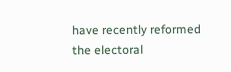have recently reformed the electoral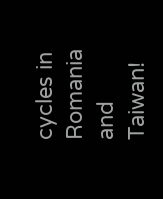cycles in Romania and Taiwan!